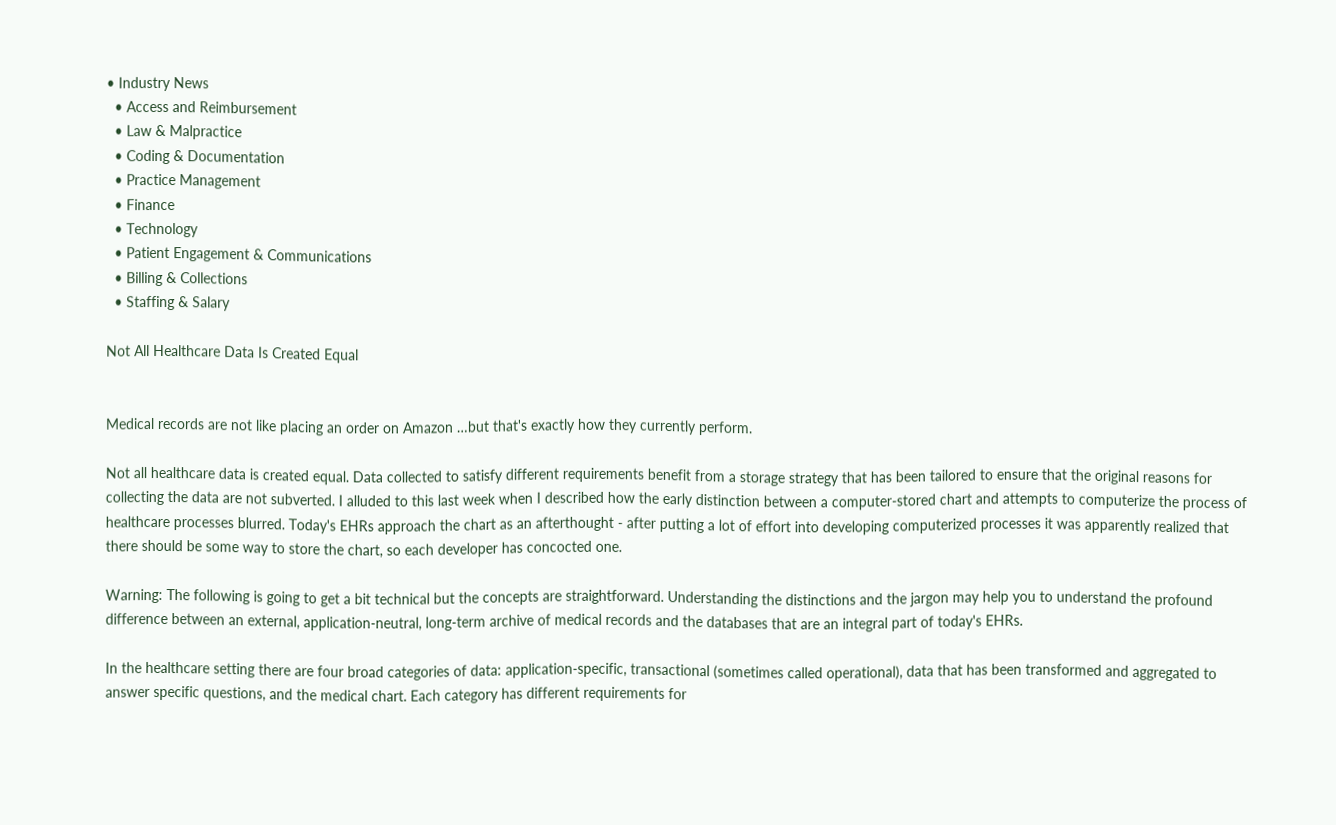• Industry News
  • Access and Reimbursement
  • Law & Malpractice
  • Coding & Documentation
  • Practice Management
  • Finance
  • Technology
  • Patient Engagement & Communications
  • Billing & Collections
  • Staffing & Salary

Not All Healthcare Data Is Created Equal


Medical records are not like placing an order on Amazon …but that's exactly how they currently perform.

Not all healthcare data is created equal. Data collected to satisfy different requirements benefit from a storage strategy that has been tailored to ensure that the original reasons for collecting the data are not subverted. I alluded to this last week when I described how the early distinction between a computer-stored chart and attempts to computerize the process of healthcare processes blurred. Today's EHRs approach the chart as an afterthought - after putting a lot of effort into developing computerized processes it was apparently realized that there should be some way to store the chart, so each developer has concocted one.

Warning: The following is going to get a bit technical but the concepts are straightforward. Understanding the distinctions and the jargon may help you to understand the profound difference between an external, application-neutral, long-term archive of medical records and the databases that are an integral part of today's EHRs.

In the healthcare setting there are four broad categories of data: application-specific, transactional (sometimes called operational), data that has been transformed and aggregated to answer specific questions, and the medical chart. Each category has different requirements for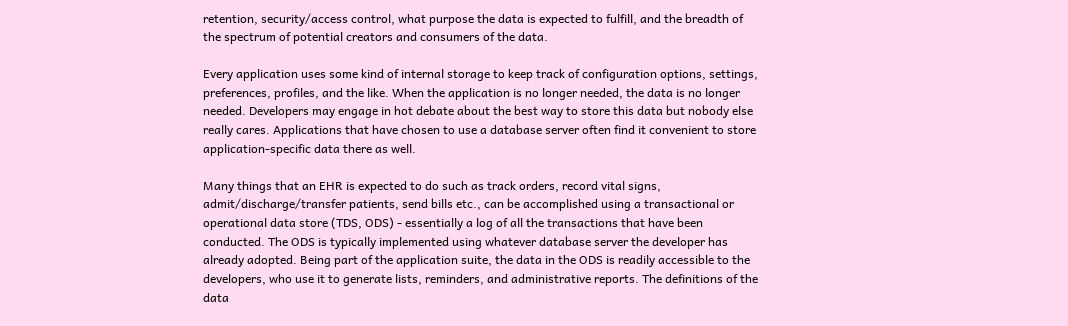retention, security/access control, what purpose the data is expected to fulfill, and the breadth of the spectrum of potential creators and consumers of the data.

Every application uses some kind of internal storage to keep track of configuration options, settings, preferences, profiles, and the like. When the application is no longer needed, the data is no longer needed. Developers may engage in hot debate about the best way to store this data but nobody else really cares. Applications that have chosen to use a database server often find it convenient to store application-specific data there as well.

Many things that an EHR is expected to do such as track orders, record vital signs, admit/discharge/transfer patients, send bills etc., can be accomplished using a transactional or operational data store (TDS, ODS) - essentially a log of all the transactions that have been conducted. The ODS is typically implemented using whatever database server the developer has already adopted. Being part of the application suite, the data in the ODS is readily accessible to the developers, who use it to generate lists, reminders, and administrative reports. The definitions of the data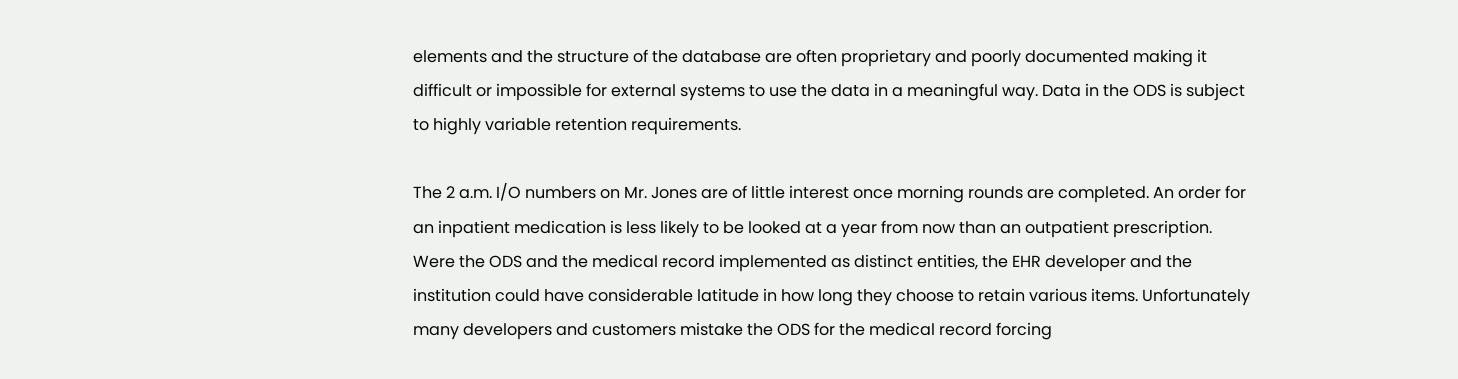elements and the structure of the database are often proprietary and poorly documented making it difficult or impossible for external systems to use the data in a meaningful way. Data in the ODS is subject to highly variable retention requirements.

The 2 a.m. I/O numbers on Mr. Jones are of little interest once morning rounds are completed. An order for an inpatient medication is less likely to be looked at a year from now than an outpatient prescription. Were the ODS and the medical record implemented as distinct entities, the EHR developer and the institution could have considerable latitude in how long they choose to retain various items. Unfortunately many developers and customers mistake the ODS for the medical record forcing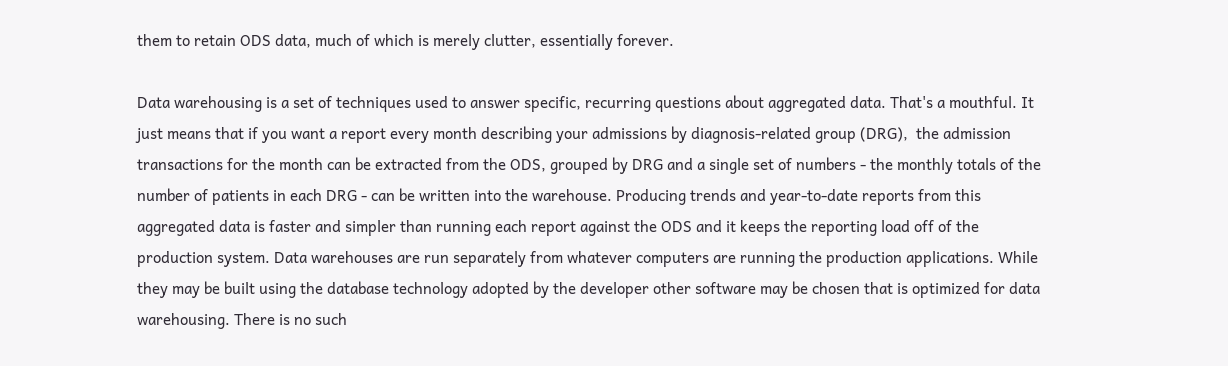them to retain ODS data, much of which is merely clutter, essentially forever.

Data warehousing is a set of techniques used to answer specific, recurring questions about aggregated data. That's a mouthful. It just means that if you want a report every month describing your admissions by diagnosis-related group (DRG),  the admission transactions for the month can be extracted from the ODS, grouped by DRG and a single set of numbers - the monthly totals of the number of patients in each DRG - can be written into the warehouse. Producing trends and year-to-date reports from this aggregated data is faster and simpler than running each report against the ODS and it keeps the reporting load off of the production system. Data warehouses are run separately from whatever computers are running the production applications. While they may be built using the database technology adopted by the developer other software may be chosen that is optimized for data warehousing. There is no such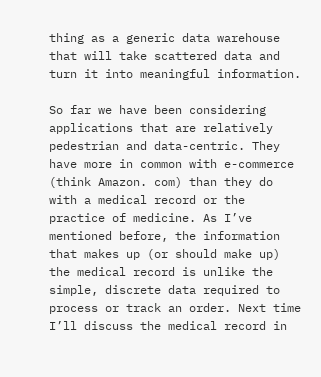thing as a generic data warehouse that will take scattered data and turn it into meaningful information.

So far we have been considering applications that are relatively pedestrian and data-centric. They have more in common with e-commerce (think Amazon. com) than they do with a medical record or the practice of medicine. As I’ve mentioned before, the information that makes up (or should make up) the medical record is unlike the simple, discrete data required to process or track an order. Next time I’ll discuss the medical record in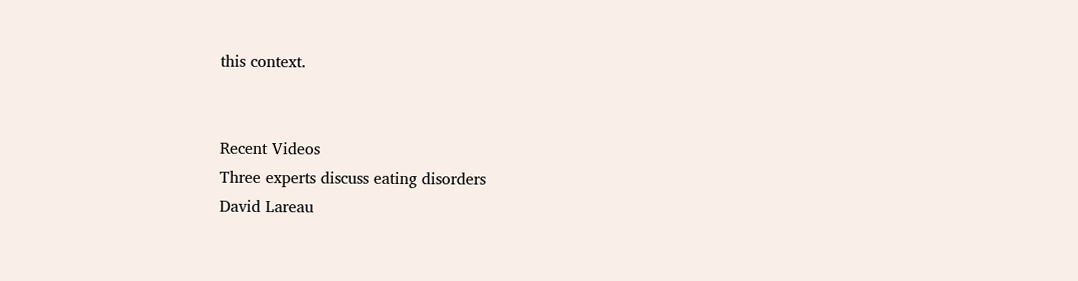this context.


Recent Videos
Three experts discuss eating disorders
David Lareau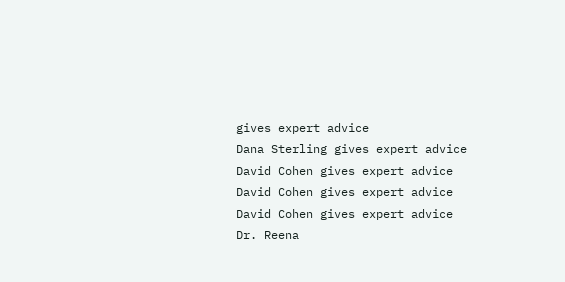gives expert advice
Dana Sterling gives expert advice
David Cohen gives expert advice
David Cohen gives expert advice
David Cohen gives expert advice
Dr. Reena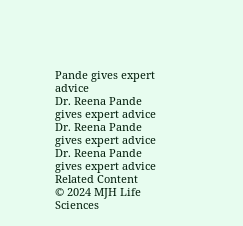Pande gives expert advice
Dr. Reena Pande gives expert advice
Dr. Reena Pande gives expert advice
Dr. Reena Pande gives expert advice
Related Content
© 2024 MJH Life Sciences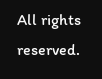All rights reserved.